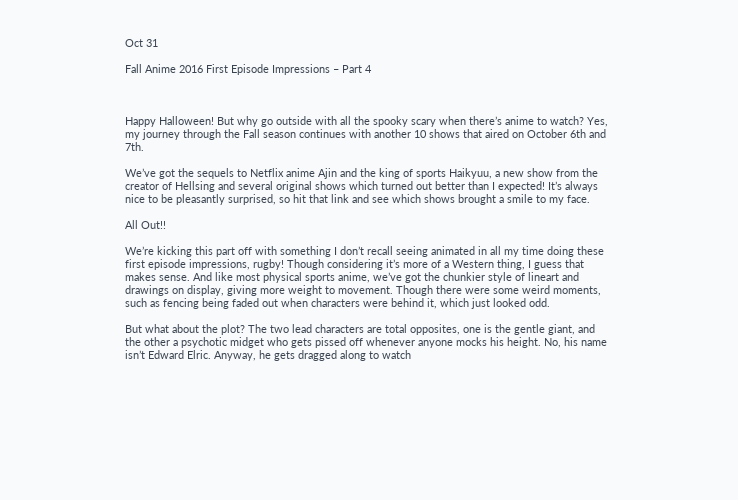Oct 31

Fall Anime 2016 First Episode Impressions – Part 4



Happy Halloween! But why go outside with all the spooky scary when there’s anime to watch? Yes, my journey through the Fall season continues with another 10 shows that aired on October 6th and 7th.

We’ve got the sequels to Netflix anime Ajin and the king of sports Haikyuu, a new show from the creator of Hellsing and several original shows which turned out better than I expected! It’s always nice to be pleasantly surprised, so hit that link and see which shows brought a smile to my face.

All Out!!

We’re kicking this part off with something I don’t recall seeing animated in all my time doing these first episode impressions, rugby! Though considering it’s more of a Western thing, I guess that makes sense. And like most physical sports anime, we’ve got the chunkier style of lineart and drawings on display, giving more weight to movement. Though there were some weird moments, such as fencing being faded out when characters were behind it, which just looked odd.

But what about the plot? The two lead characters are total opposites, one is the gentle giant, and the other a psychotic midget who gets pissed off whenever anyone mocks his height. No, his name isn’t Edward Elric. Anyway, he gets dragged along to watch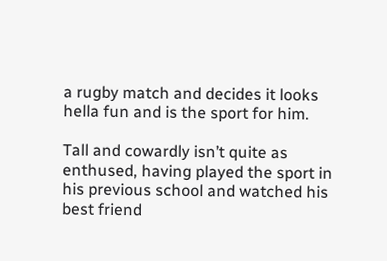a rugby match and decides it looks hella fun and is the sport for him.

Tall and cowardly isn’t quite as enthused, having played the sport in his previous school and watched his best friend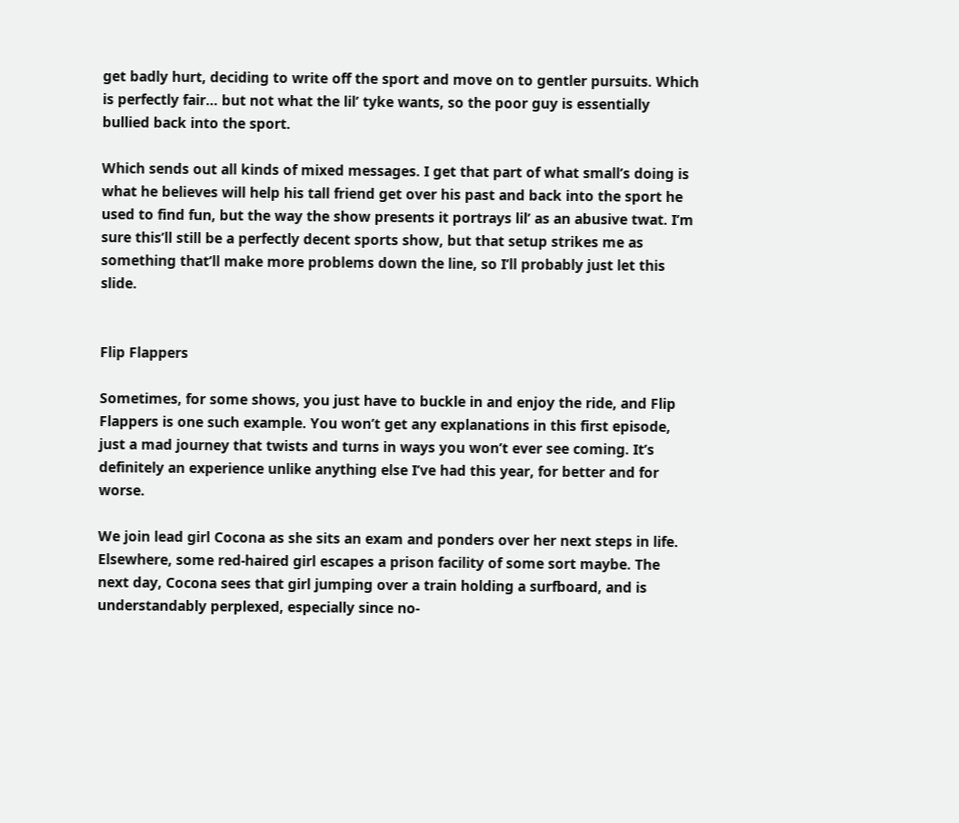get badly hurt, deciding to write off the sport and move on to gentler pursuits. Which is perfectly fair… but not what the lil’ tyke wants, so the poor guy is essentially bullied back into the sport.

Which sends out all kinds of mixed messages. I get that part of what small’s doing is what he believes will help his tall friend get over his past and back into the sport he used to find fun, but the way the show presents it portrays lil’ as an abusive twat. I’m sure this’ll still be a perfectly decent sports show, but that setup strikes me as something that’ll make more problems down the line, so I’ll probably just let this slide.


Flip Flappers

Sometimes, for some shows, you just have to buckle in and enjoy the ride, and Flip Flappers is one such example. You won’t get any explanations in this first episode, just a mad journey that twists and turns in ways you won’t ever see coming. It’s definitely an experience unlike anything else I’ve had this year, for better and for worse.

We join lead girl Cocona as she sits an exam and ponders over her next steps in life. Elsewhere, some red-haired girl escapes a prison facility of some sort maybe. The next day, Cocona sees that girl jumping over a train holding a surfboard, and is understandably perplexed, especially since no-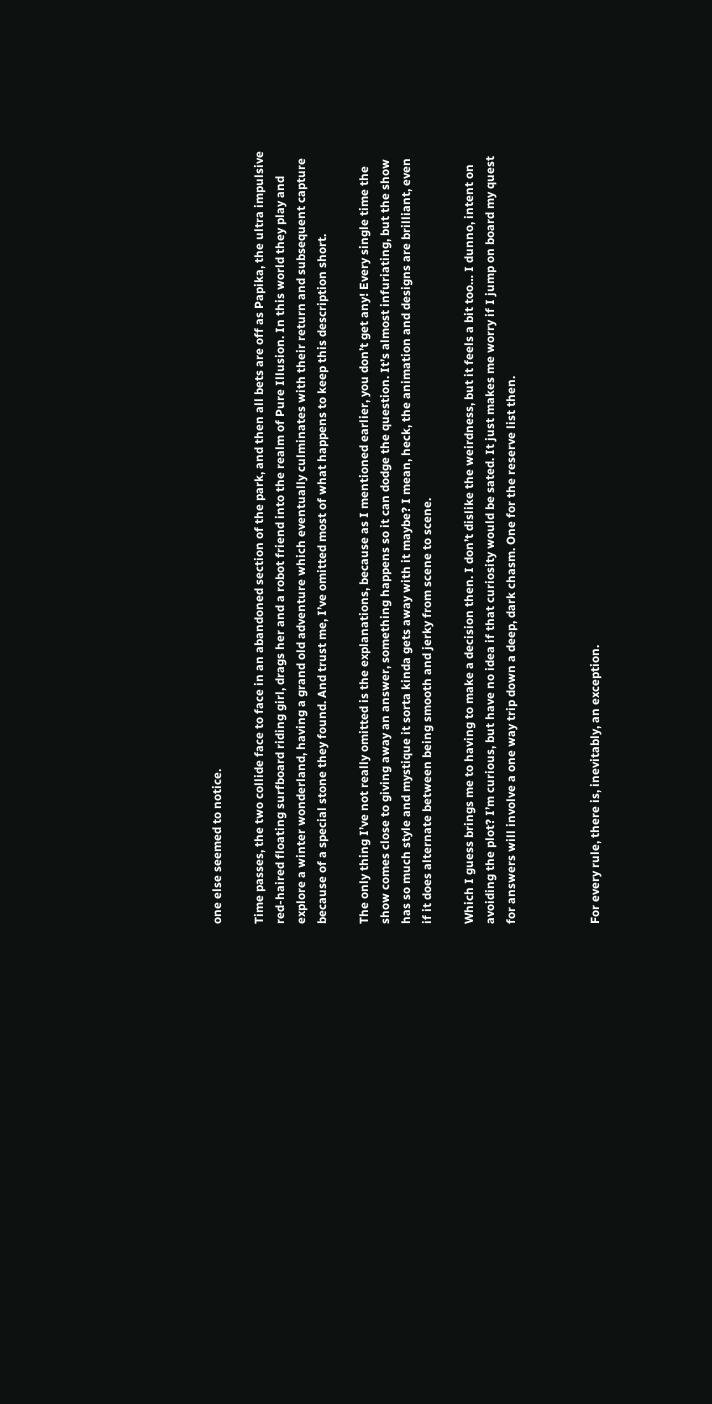one else seemed to notice.

Time passes, the two collide face to face in an abandoned section of the park, and then all bets are off as Papika, the ultra impulsive red-haired floating surfboard riding girl, drags her and a robot friend into the realm of Pure Illusion. In this world they play and explore a winter wonderland, having a grand old adventure which eventually culminates with their return and subsequent capture because of a special stone they found. And trust me, I’ve omitted most of what happens to keep this description short.

The only thing I’ve not really omitted is the explanations, because as I mentioned earlier, you don’t get any! Every single time the show comes close to giving away an answer, something happens so it can dodge the question. It’s almost infuriating, but the show has so much style and mystique it sorta kinda gets away with it maybe? I mean, heck, the animation and designs are brilliant, even if it does alternate between being smooth and jerky from scene to scene.

Which I guess brings me to having to make a decision then. I don’t dislike the weirdness, but it feels a bit too… I dunno, intent on avoiding the plot? I’m curious, but have no idea if that curiosity would be sated. It just makes me worry if I jump on board my quest for answers will involve a one way trip down a deep, dark chasm. One for the reserve list then.



For every rule, there is, inevitably, an exception.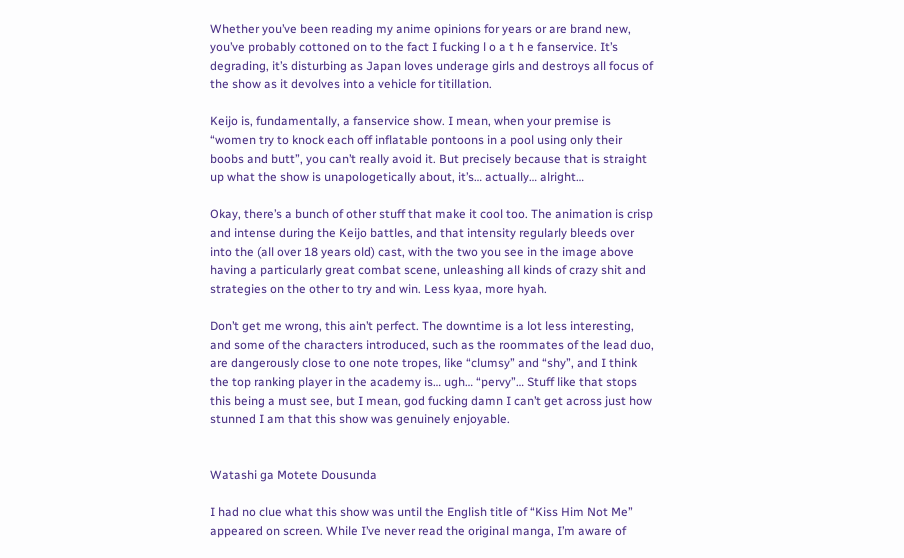Whether you’ve been reading my anime opinions for years or are brand new, you’ve probably cottoned on to the fact I fucking l o a t h e fanservice. It’s degrading, it’s disturbing as Japan loves underage girls and destroys all focus of the show as it devolves into a vehicle for titillation.

Keijo is, fundamentally, a fanservice show. I mean, when your premise is “women try to knock each off inflatable pontoons in a pool using only their boobs and butt”, you can’t really avoid it. But precisely because that is straight up what the show is unapologetically about, it’s… actually… alright…

Okay, there’s a bunch of other stuff that make it cool too. The animation is crisp and intense during the Keijo battles, and that intensity regularly bleeds over into the (all over 18 years old) cast, with the two you see in the image above having a particularly great combat scene, unleashing all kinds of crazy shit and strategies on the other to try and win. Less kyaa, more hyah.

Don’t get me wrong, this ain’t perfect. The downtime is a lot less interesting, and some of the characters introduced, such as the roommates of the lead duo, are dangerously close to one note tropes, like “clumsy” and “shy”, and I think the top ranking player in the academy is… ugh… “pervy”… Stuff like that stops this being a must see, but I mean, god fucking damn I can’t get across just how stunned I am that this show was genuinely enjoyable.


Watashi ga Motete Dousunda

I had no clue what this show was until the English title of “Kiss Him Not Me” appeared on screen. While I’ve never read the original manga, I’m aware of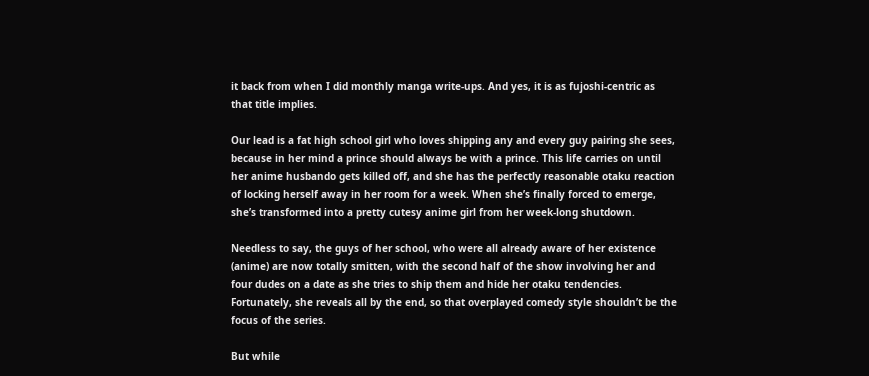it back from when I did monthly manga write-ups. And yes, it is as fujoshi-centric as that title implies.

Our lead is a fat high school girl who loves shipping any and every guy pairing she sees, because in her mind a prince should always be with a prince. This life carries on until her anime husbando gets killed off, and she has the perfectly reasonable otaku reaction of locking herself away in her room for a week. When she’s finally forced to emerge, she’s transformed into a pretty cutesy anime girl from her week-long shutdown.

Needless to say, the guys of her school, who were all already aware of her existence (anime) are now totally smitten, with the second half of the show involving her and four dudes on a date as she tries to ship them and hide her otaku tendencies. Fortunately, she reveals all by the end, so that overplayed comedy style shouldn’t be the focus of the series.

But while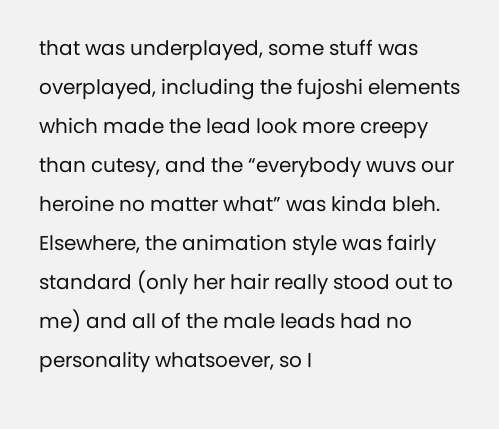that was underplayed, some stuff was overplayed, including the fujoshi elements which made the lead look more creepy than cutesy, and the “everybody wuvs our heroine no matter what” was kinda bleh. Elsewhere, the animation style was fairly standard (only her hair really stood out to me) and all of the male leads had no personality whatsoever, so I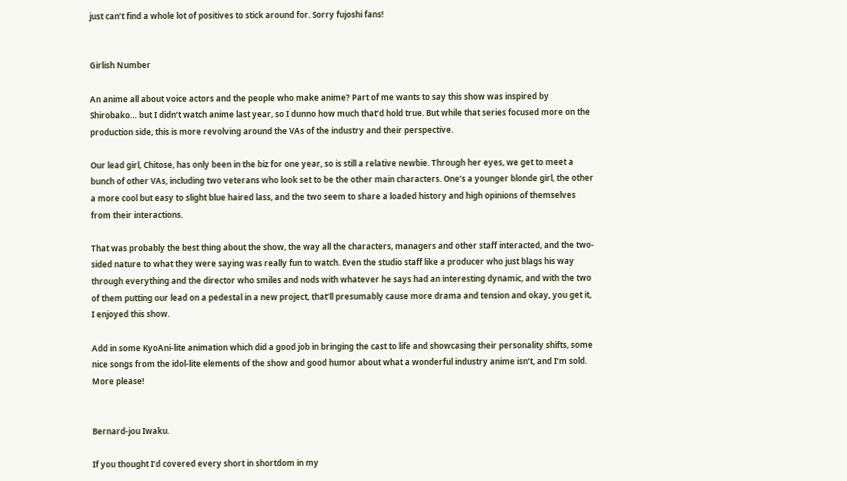just can’t find a whole lot of positives to stick around for. Sorry fujoshi fans!


Girlish Number

An anime all about voice actors and the people who make anime? Part of me wants to say this show was inspired by Shirobako… but I didn’t watch anime last year, so I dunno how much that’d hold true. But while that series focused more on the production side, this is more revolving around the VAs of the industry and their perspective.

Our lead girl, Chitose, has only been in the biz for one year, so is still a relative newbie. Through her eyes, we get to meet a bunch of other VAs, including two veterans who look set to be the other main characters. One’s a younger blonde girl, the other a more cool but easy to slight blue haired lass, and the two seem to share a loaded history and high opinions of themselves from their interactions.

That was probably the best thing about the show, the way all the characters, managers and other staff interacted, and the two-sided nature to what they were saying was really fun to watch. Even the studio staff like a producer who just blags his way through everything and the director who smiles and nods with whatever he says had an interesting dynamic, and with the two of them putting our lead on a pedestal in a new project, that’ll presumably cause more drama and tension and okay, you get it, I enjoyed this show.

Add in some KyoAni-lite animation which did a good job in bringing the cast to life and showcasing their personality shifts, some nice songs from the idol-lite elements of the show and good humor about what a wonderful industry anime isn’t, and I’m sold. More please!


Bernard-jou Iwaku.

If you thought I’d covered every short in shortdom in my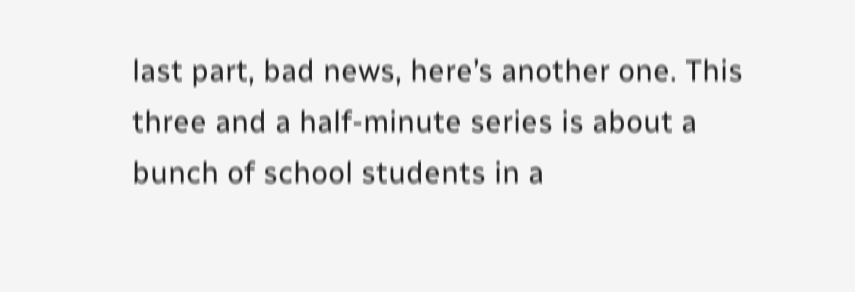last part, bad news, here’s another one. This three and a half-minute series is about a bunch of school students in a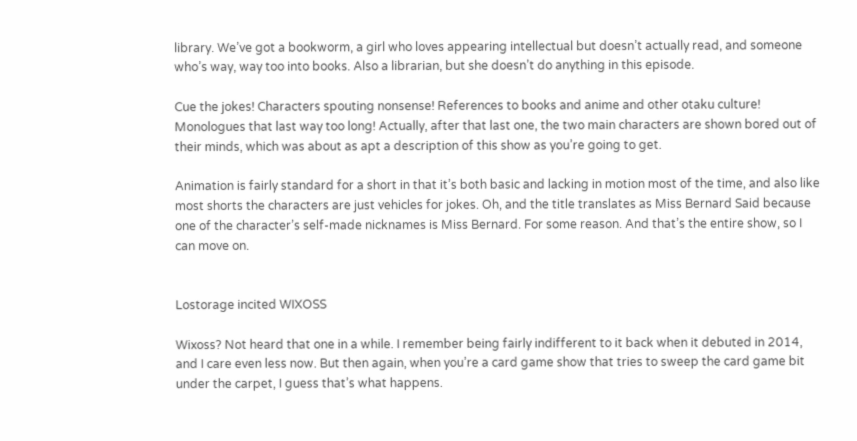library. We’ve got a bookworm, a girl who loves appearing intellectual but doesn’t actually read, and someone who’s way, way too into books. Also a librarian, but she doesn’t do anything in this episode.

Cue the jokes! Characters spouting nonsense! References to books and anime and other otaku culture! Monologues that last way too long! Actually, after that last one, the two main characters are shown bored out of their minds, which was about as apt a description of this show as you’re going to get.

Animation is fairly standard for a short in that it’s both basic and lacking in motion most of the time, and also like most shorts the characters are just vehicles for jokes. Oh, and the title translates as Miss Bernard Said because one of the character’s self-made nicknames is Miss Bernard. For some reason. And that’s the entire show, so I can move on.


Lostorage incited WIXOSS

Wixoss? Not heard that one in a while. I remember being fairly indifferent to it back when it debuted in 2014, and I care even less now. But then again, when you’re a card game show that tries to sweep the card game bit under the carpet, I guess that’s what happens.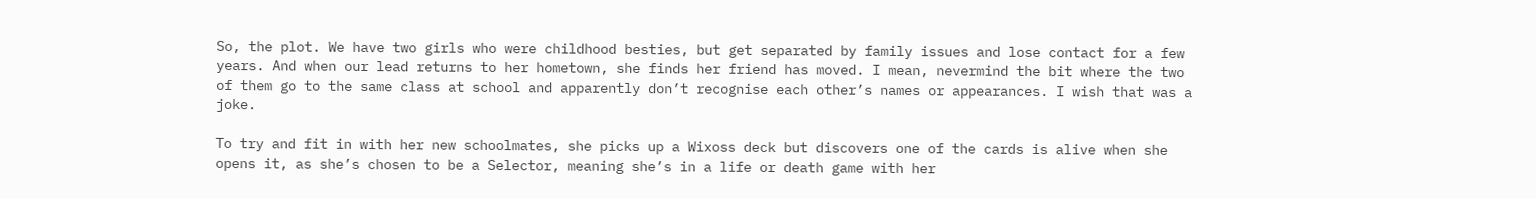So, the plot. We have two girls who were childhood besties, but get separated by family issues and lose contact for a few years. And when our lead returns to her hometown, she finds her friend has moved. I mean, nevermind the bit where the two of them go to the same class at school and apparently don’t recognise each other’s names or appearances. I wish that was a joke.

To try and fit in with her new schoolmates, she picks up a Wixoss deck but discovers one of the cards is alive when she opens it, as she’s chosen to be a Selector, meaning she’s in a life or death game with her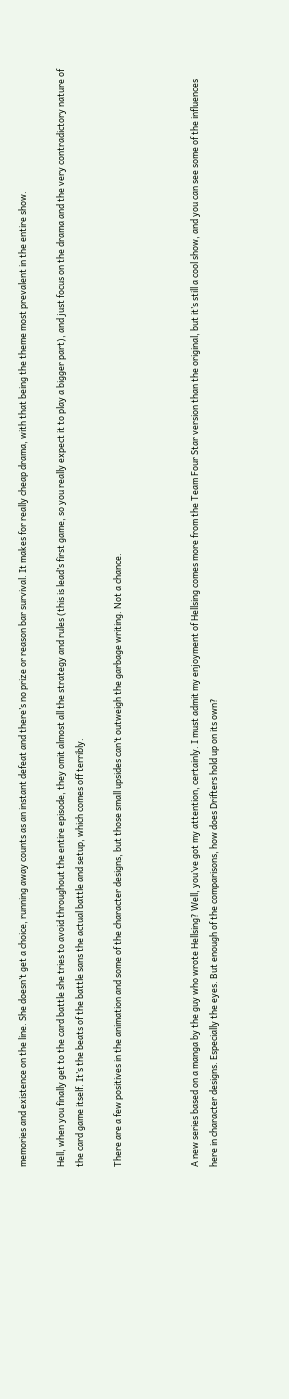memories and existence on the line. She doesn’t get a choice, running away counts as an instant defeat and there’s no prize or reason bar survival. It makes for really cheap drama, with that being the theme most prevalent in the entire show.

Hell, when you finally get to the card battle she tries to avoid throughout the entire episode, they omit almost all the strategy and rules (this is lead’s first game, so you really expect it to play a bigger part), and just focus on the drama and the very contradictory nature of the card game itself. It’s the beats of the battle sans the actual battle and setup, which comes off terribly.

There are a few positives in the animation and some of the character designs, but those small upsides can’t outweigh the garbage writing. Not a chance.



A new series based on a manga by the guy who wrote Hellsing? Well, you’ve got my attention, certainly. I must admit my enjoyment of Hellsing comes more from the Team Four Star version than the original, but it’s still a cool show, and you can see some of the influences here in character designs. Especially the eyes. But enough of the comparisons, how does Drifters hold up on its own?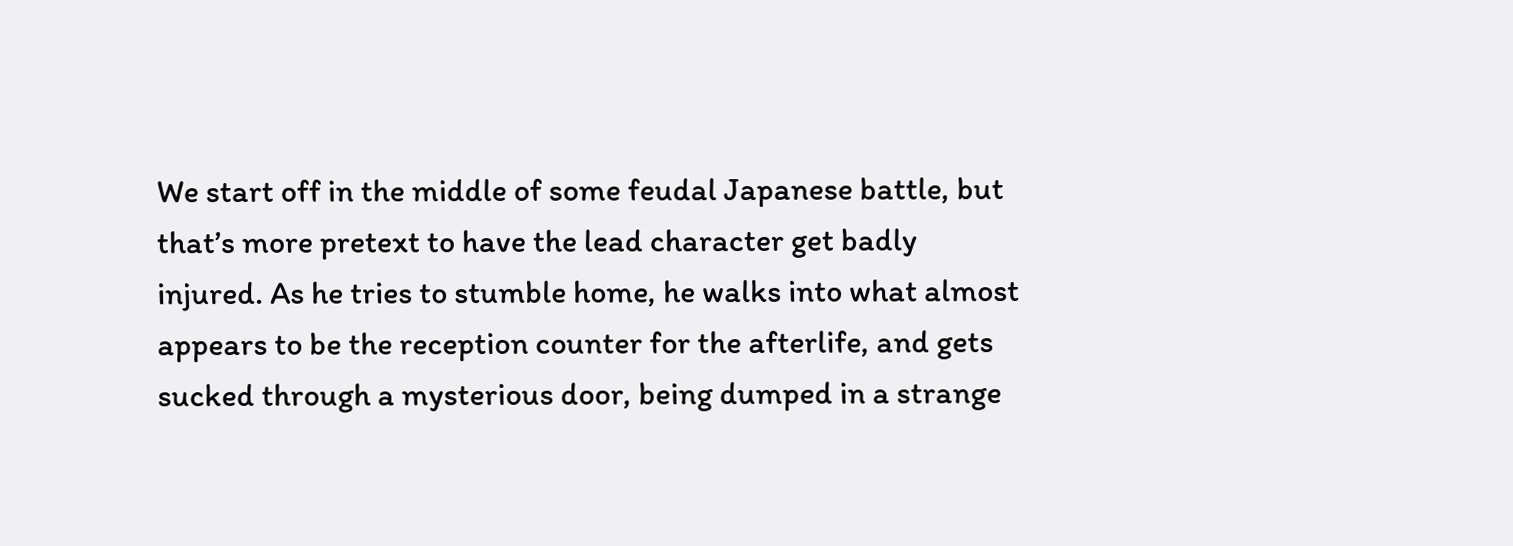We start off in the middle of some feudal Japanese battle, but that’s more pretext to have the lead character get badly injured. As he tries to stumble home, he walks into what almost appears to be the reception counter for the afterlife, and gets sucked through a mysterious door, being dumped in a strange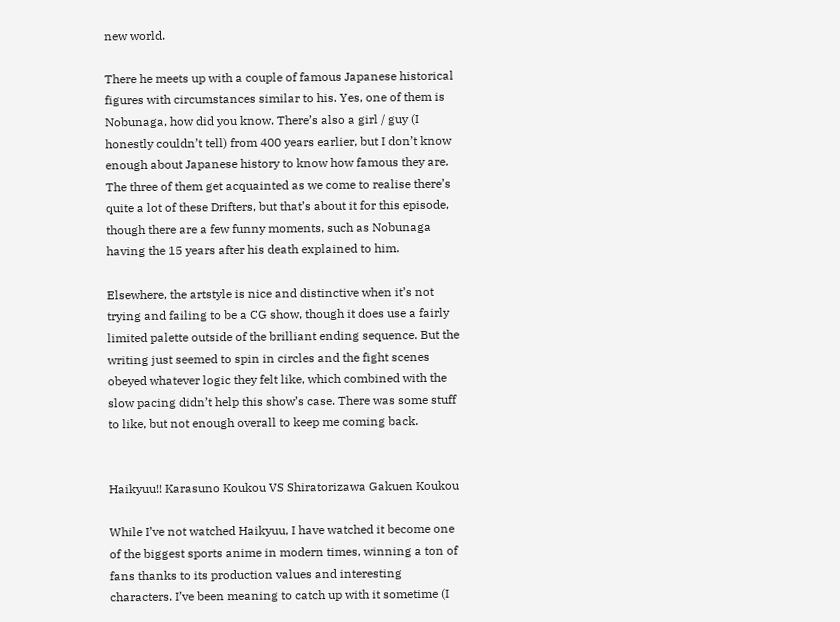new world.

There he meets up with a couple of famous Japanese historical figures with circumstances similar to his. Yes, one of them is Nobunaga, how did you know. There’s also a girl / guy (I honestly couldn’t tell) from 400 years earlier, but I don’t know enough about Japanese history to know how famous they are. The three of them get acquainted as we come to realise there’s quite a lot of these Drifters, but that’s about it for this episode, though there are a few funny moments, such as Nobunaga having the 15 years after his death explained to him.

Elsewhere, the artstyle is nice and distinctive when it’s not trying and failing to be a CG show, though it does use a fairly limited palette outside of the brilliant ending sequence. But the writing just seemed to spin in circles and the fight scenes obeyed whatever logic they felt like, which combined with the slow pacing didn’t help this show’s case. There was some stuff to like, but not enough overall to keep me coming back.


Haikyuu!! Karasuno Koukou VS Shiratorizawa Gakuen Koukou

While I’ve not watched Haikyuu, I have watched it become one of the biggest sports anime in modern times, winning a ton of fans thanks to its production values and interesting characters. I’ve been meaning to catch up with it sometime (I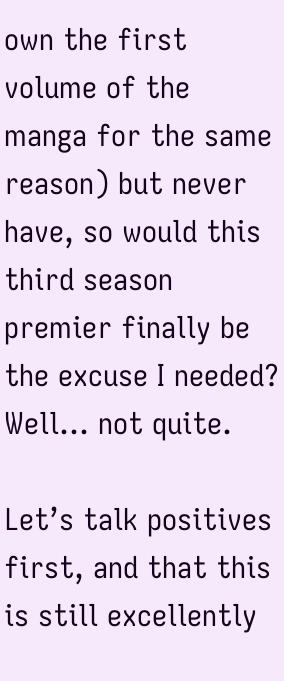own the first volume of the manga for the same reason) but never have, so would this third season premier finally be the excuse I needed? Well… not quite.

Let’s talk positives first, and that this is still excellently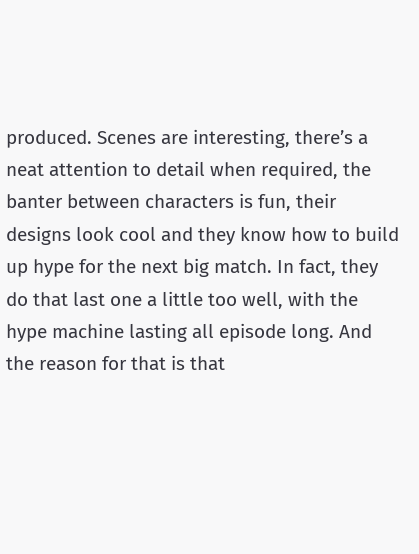produced. Scenes are interesting, there’s a neat attention to detail when required, the banter between characters is fun, their designs look cool and they know how to build up hype for the next big match. In fact, they do that last one a little too well, with the hype machine lasting all episode long. And the reason for that is that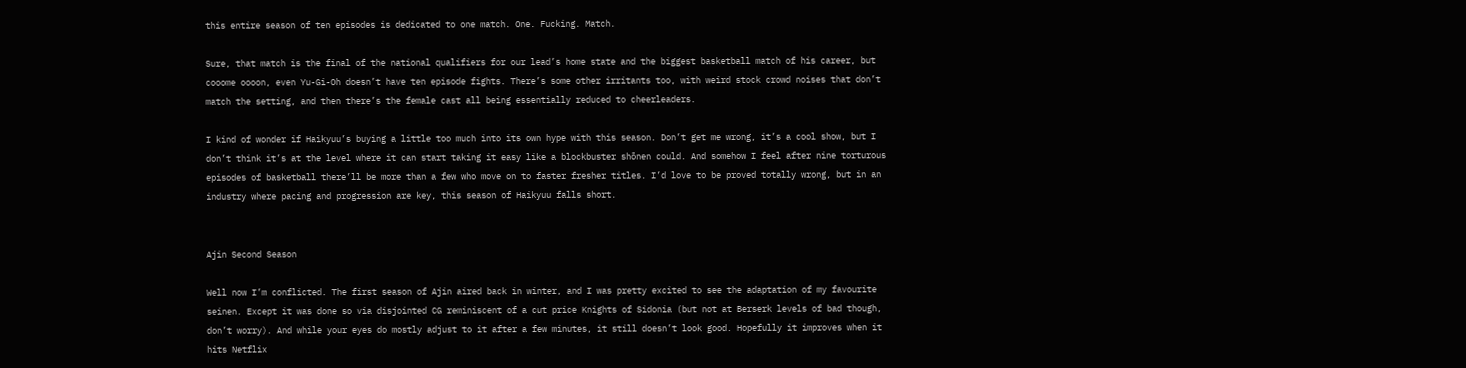this entire season of ten episodes is dedicated to one match. One. Fucking. Match.

Sure, that match is the final of the national qualifiers for our lead’s home state and the biggest basketball match of his career, but cooome oooon, even Yu-Gi-Oh doesn’t have ten episode fights. There’s some other irritants too, with weird stock crowd noises that don’t match the setting, and then there’s the female cast all being essentially reduced to cheerleaders.

I kind of wonder if Haikyuu’s buying a little too much into its own hype with this season. Don’t get me wrong, it’s a cool show, but I don’t think it’s at the level where it can start taking it easy like a blockbuster shōnen could. And somehow I feel after nine torturous episodes of basketball there’ll be more than a few who move on to faster fresher titles. I’d love to be proved totally wrong, but in an industry where pacing and progression are key, this season of Haikyuu falls short.


Ajin Second Season

Well now I’m conflicted. The first season of Ajin aired back in winter, and I was pretty excited to see the adaptation of my favourite seinen. Except it was done so via disjointed CG reminiscent of a cut price Knights of Sidonia (but not at Berserk levels of bad though, don’t worry). And while your eyes do mostly adjust to it after a few minutes, it still doesn’t look good. Hopefully it improves when it hits Netflix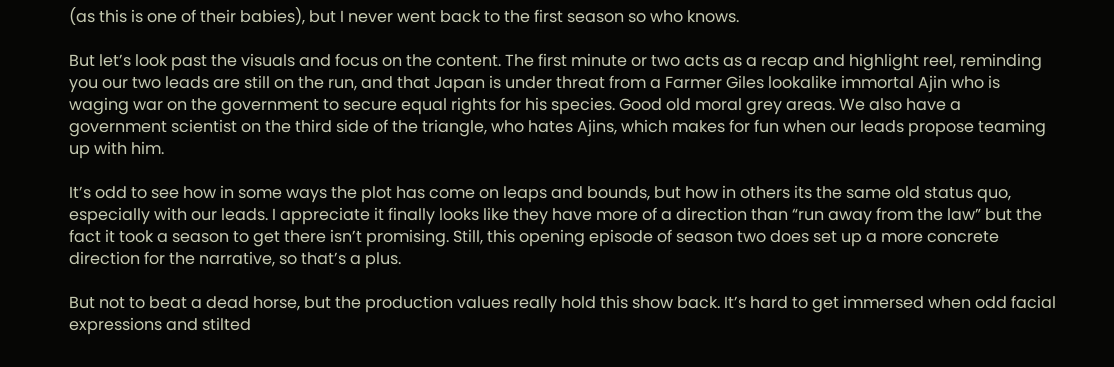(as this is one of their babies), but I never went back to the first season so who knows.

But let’s look past the visuals and focus on the content. The first minute or two acts as a recap and highlight reel, reminding you our two leads are still on the run, and that Japan is under threat from a Farmer Giles lookalike immortal Ajin who is waging war on the government to secure equal rights for his species. Good old moral grey areas. We also have a government scientist on the third side of the triangle, who hates Ajins, which makes for fun when our leads propose teaming up with him.

It’s odd to see how in some ways the plot has come on leaps and bounds, but how in others its the same old status quo, especially with our leads. I appreciate it finally looks like they have more of a direction than “run away from the law” but the fact it took a season to get there isn’t promising. Still, this opening episode of season two does set up a more concrete direction for the narrative, so that’s a plus.

But not to beat a dead horse, but the production values really hold this show back. It’s hard to get immersed when odd facial expressions and stilted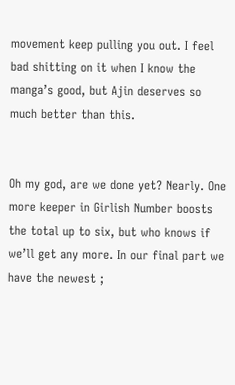movement keep pulling you out. I feel bad shitting on it when I know the manga’s good, but Ajin deserves so much better than this.


Oh my god, are we done yet? Nearly. One more keeper in Girlish Number boosts the total up to six, but who knows if we’ll get any more. In our final part we have the newest ;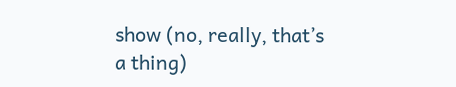show (no, really, that’s a thing)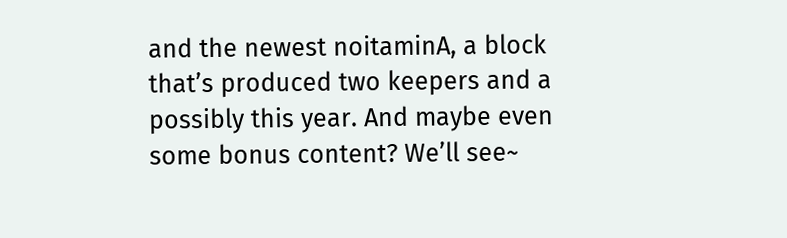and the newest noitaminA, a block that’s produced two keepers and a possibly this year. And maybe even some bonus content? We’ll see~